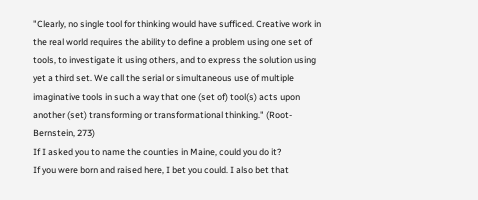"Clearly, no single tool for thinking would have sufficed. Creative work in the real world requires the ability to define a problem using one set of tools, to investigate it using others, and to express the solution using yet a third set. We call the serial or simultaneous use of multiple imaginative tools in such a way that one (set of) tool(s) acts upon another (set) transforming or transformational thinking." (Root-Bernstein, 273)
If I asked you to name the counties in Maine, could you do it?
If you were born and raised here, I bet you could. I also bet that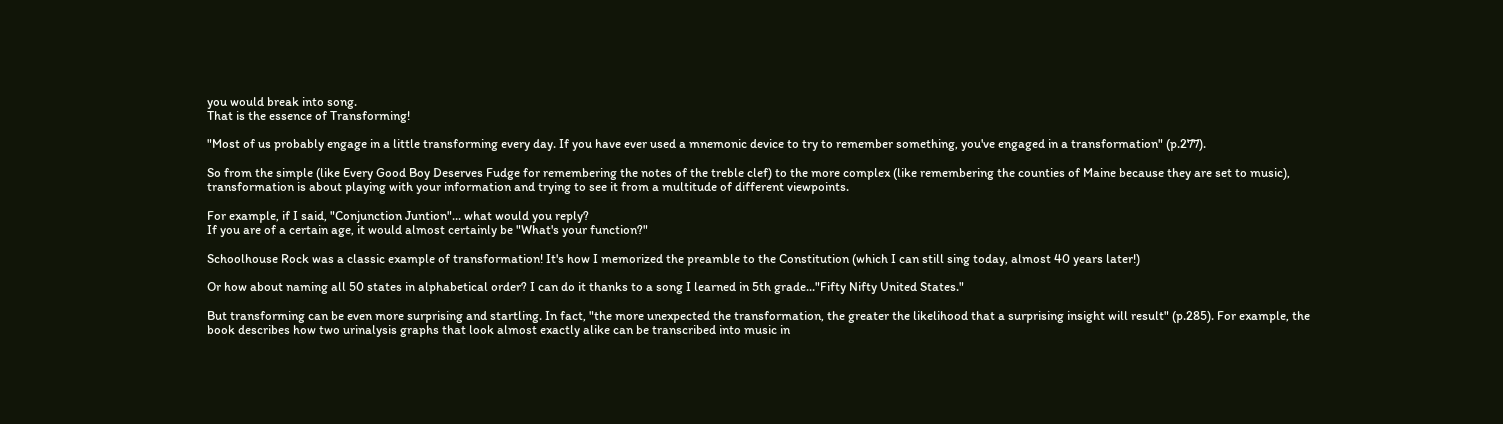you would break into song.
That is the essence of Transforming!

"Most of us probably engage in a little transforming every day. If you have ever used a mnemonic device to try to remember something, you've engaged in a transformation" (p.277).

So from the simple (like Every Good Boy Deserves Fudge for remembering the notes of the treble clef) to the more complex (like remembering the counties of Maine because they are set to music), transformation is about playing with your information and trying to see it from a multitude of different viewpoints.

For example, if I said, "Conjunction Juntion"... what would you reply?
If you are of a certain age, it would almost certainly be "What's your function?"

Schoolhouse Rock was a classic example of transformation! It's how I memorized the preamble to the Constitution (which I can still sing today, almost 40 years later!)

Or how about naming all 50 states in alphabetical order? I can do it thanks to a song I learned in 5th grade..."Fifty Nifty United States."

But transforming can be even more surprising and startling. In fact, "the more unexpected the transformation, the greater the likelihood that a surprising insight will result" (p.285). For example, the book describes how two urinalysis graphs that look almost exactly alike can be transcribed into music in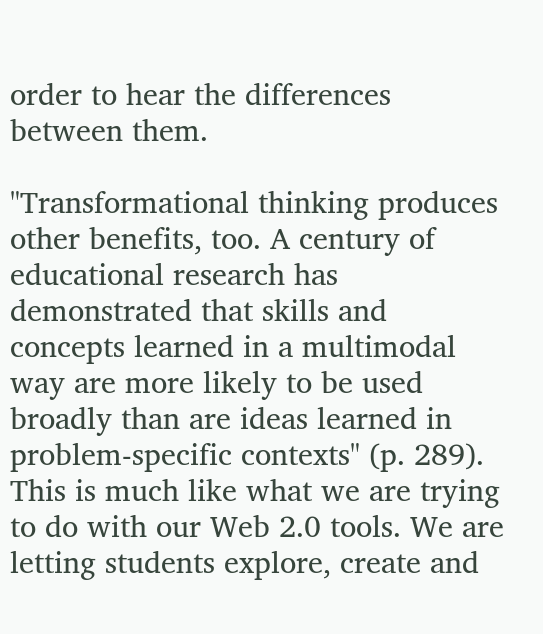order to hear the differences between them.

"Transformational thinking produces other benefits, too. A century of educational research has demonstrated that skills and concepts learned in a multimodal way are more likely to be used broadly than are ideas learned in problem-specific contexts" (p. 289). This is much like what we are trying to do with our Web 2.0 tools. We are letting students explore, create and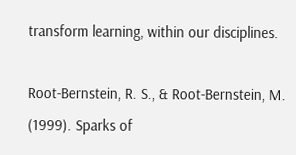transform learning, within our disciplines.

Root-Bernstein, R. S., & Root-Bernstein, M. (1999). Sparks of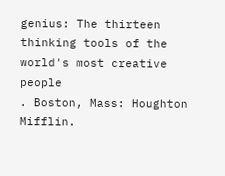genius: The thirteen thinking tools of the
world's most creative people
. Boston, Mass: Houghton Mifflin.